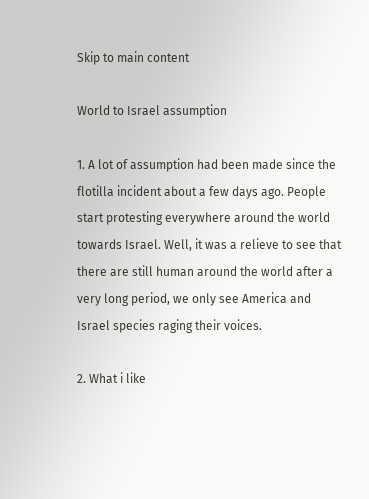Skip to main content

World to Israel assumption

1. A lot of assumption had been made since the flotilla incident about a few days ago. People start protesting everywhere around the world towards Israel. Well, it was a relieve to see that there are still human around the world after a very long period, we only see America and Israel species raging their voices.

2. What i like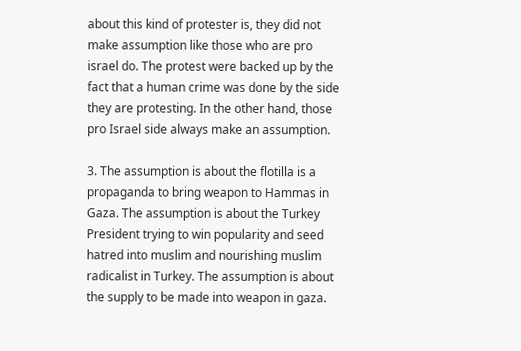about this kind of protester is, they did not make assumption like those who are pro israel do. The protest were backed up by the fact that a human crime was done by the side they are protesting. In the other hand, those pro Israel side always make an assumption.

3. The assumption is about the flotilla is a propaganda to bring weapon to Hammas in Gaza. The assumption is about the Turkey President trying to win popularity and seed hatred into muslim and nourishing muslim radicalist in Turkey. The assumption is about the supply to be made into weapon in gaza.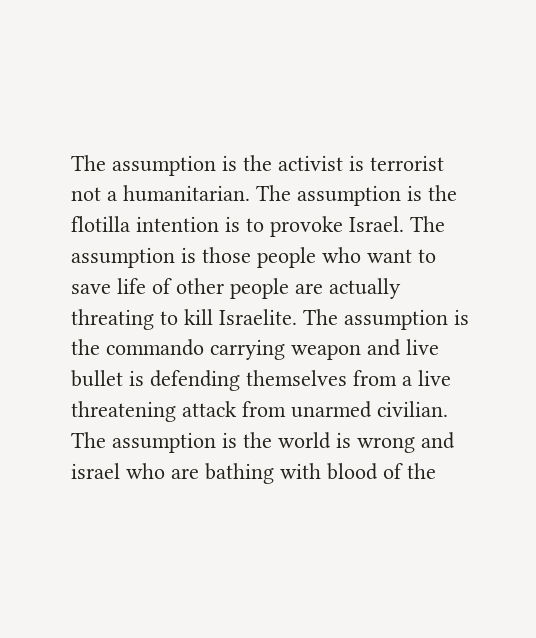The assumption is the activist is terrorist not a humanitarian. The assumption is the flotilla intention is to provoke Israel. The assumption is those people who want to save life of other people are actually threating to kill Israelite. The assumption is the commando carrying weapon and live bullet is defending themselves from a live threatening attack from unarmed civilian. The assumption is the world is wrong and israel who are bathing with blood of the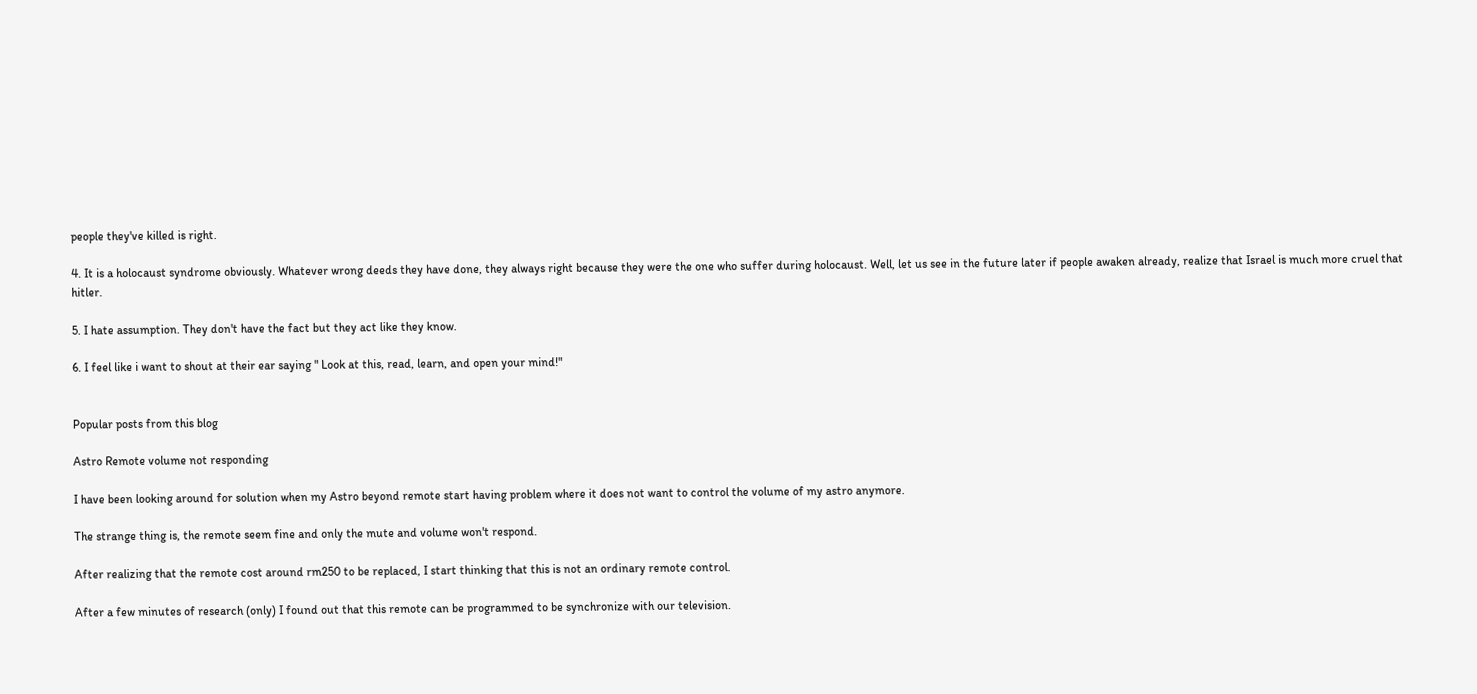people they've killed is right.

4. It is a holocaust syndrome obviously. Whatever wrong deeds they have done, they always right because they were the one who suffer during holocaust. Well, let us see in the future later if people awaken already, realize that Israel is much more cruel that hitler.

5. I hate assumption. They don't have the fact but they act like they know.

6. I feel like i want to shout at their ear saying " Look at this, read, learn, and open your mind!"


Popular posts from this blog

Astro Remote volume not responding

I have been looking around for solution when my Astro beyond remote start having problem where it does not want to control the volume of my astro anymore.

The strange thing is, the remote seem fine and only the mute and volume won't respond.

After realizing that the remote cost around rm250 to be replaced, I start thinking that this is not an ordinary remote control.

After a few minutes of research (only) I found out that this remote can be programmed to be synchronize with our television.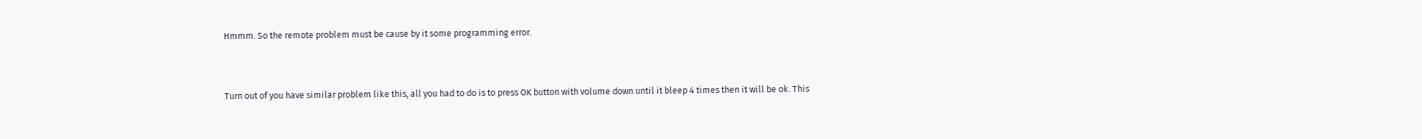Hmmm. So the remote problem must be cause by it some programming error.


Turn out of you have similar problem like this, all you had to do is to press OK button with volume down until it bleep 4 times then it will be ok. This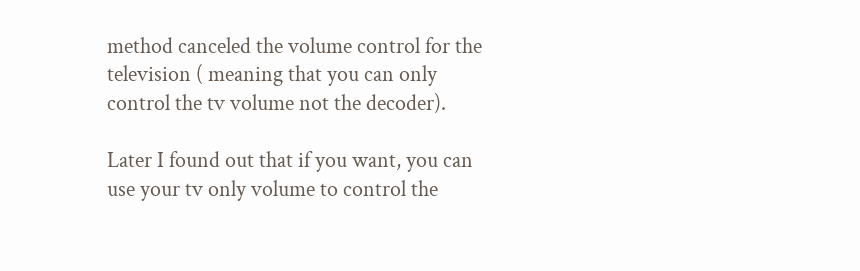method canceled the volume control for the television ( meaning that you can only control the tv volume not the decoder).

Later I found out that if you want, you can use your tv only volume to control the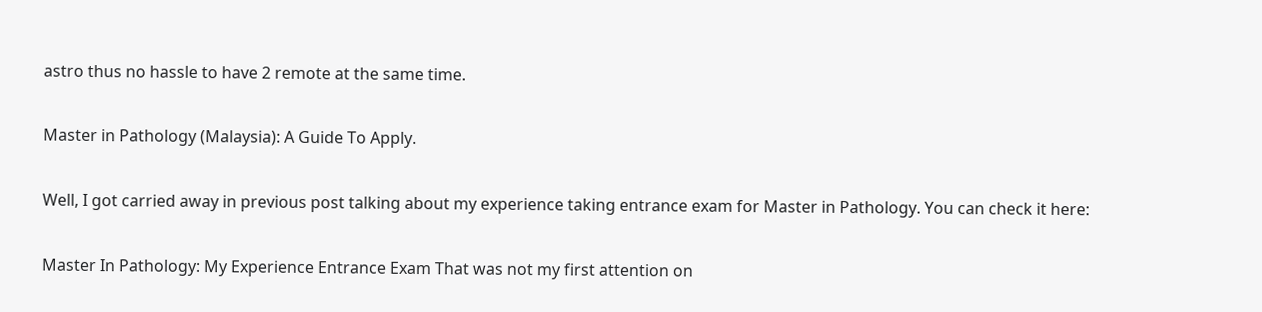astro thus no hassle to have 2 remote at the same time.

Master in Pathology (Malaysia): A Guide To Apply.

Well, I got carried away in previous post talking about my experience taking entrance exam for Master in Pathology. You can check it here:

Master In Pathology: My Experience Entrance Exam That was not my first attention on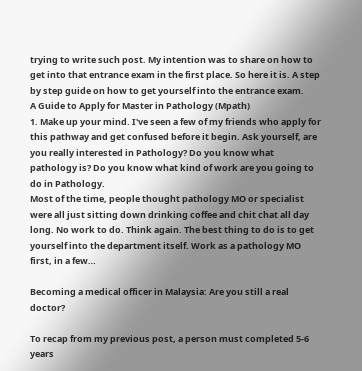trying to write such post. My intention was to share on how to get into that entrance exam in the first place. So here it is. A step by step guide on how to get yourself into the entrance exam.
A Guide to Apply for Master in Pathology (Mpath)
1. Make up your mind. I've seen a few of my friends who apply for this pathway and get confused before it begin. Ask yourself, are you really interested in Pathology? Do you know what pathology is? Do you know what kind of work are you going to do in Pathology.
Most of the time, people thought pathology MO or specialist were all just sitting down drinking coffee and chit chat all day long. No work to do. Think again. The best thing to do is to get yourself into the department itself. Work as a pathology MO first, in a few…

Becoming a medical officer in Malaysia: Are you still a real doctor?

To recap from my previous post, a person must completed 5-6 years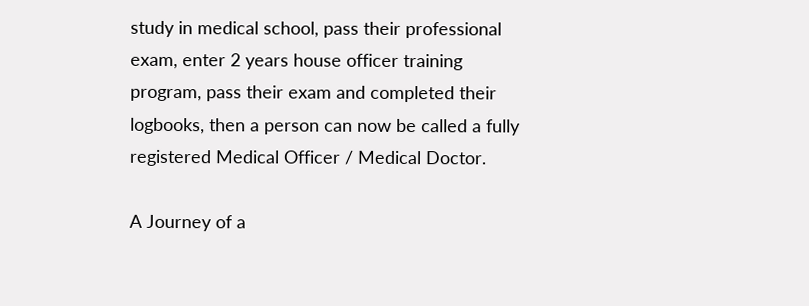study in medical school, pass their professional exam, enter 2 years house officer training program, pass their exam and completed their logbooks, then a person can now be called a fully registered Medical Officer / Medical Doctor.

A Journey of a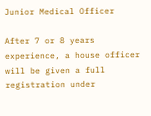Junior Medical Officer

After 7 or 8 years experience, a house officer will be given a full registration under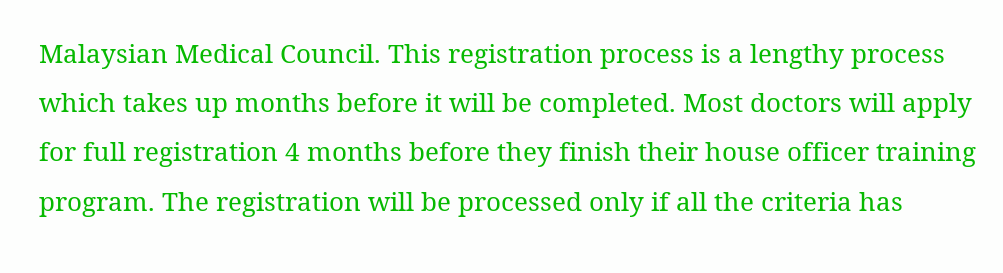Malaysian Medical Council. This registration process is a lengthy process which takes up months before it will be completed. Most doctors will apply for full registration 4 months before they finish their house officer training program. The registration will be processed only if all the criteria has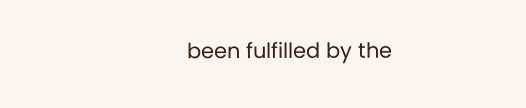been fulfilled by the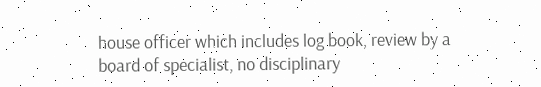house officer which includes log book, review by a board of specialist, no disciplinary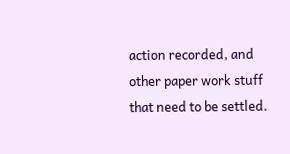action recorded, and other paper work stuff that need to be settled.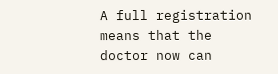A full registration means that the doctor now can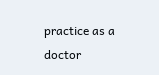practice as a doctor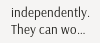independently. They can wo…